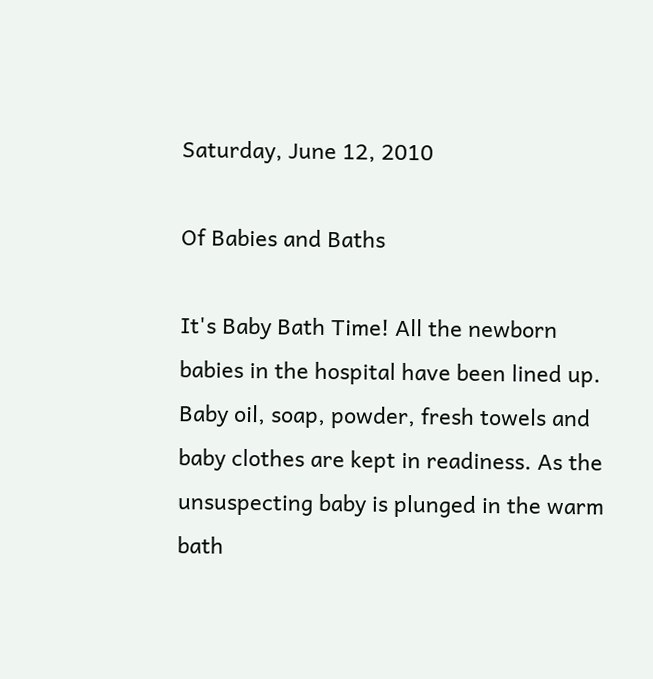Saturday, June 12, 2010

Of Babies and Baths

It's Baby Bath Time! All the newborn babies in the hospital have been lined up. Baby oil, soap, powder, fresh towels and baby clothes are kept in readiness. As the unsuspecting baby is plunged in the warm bath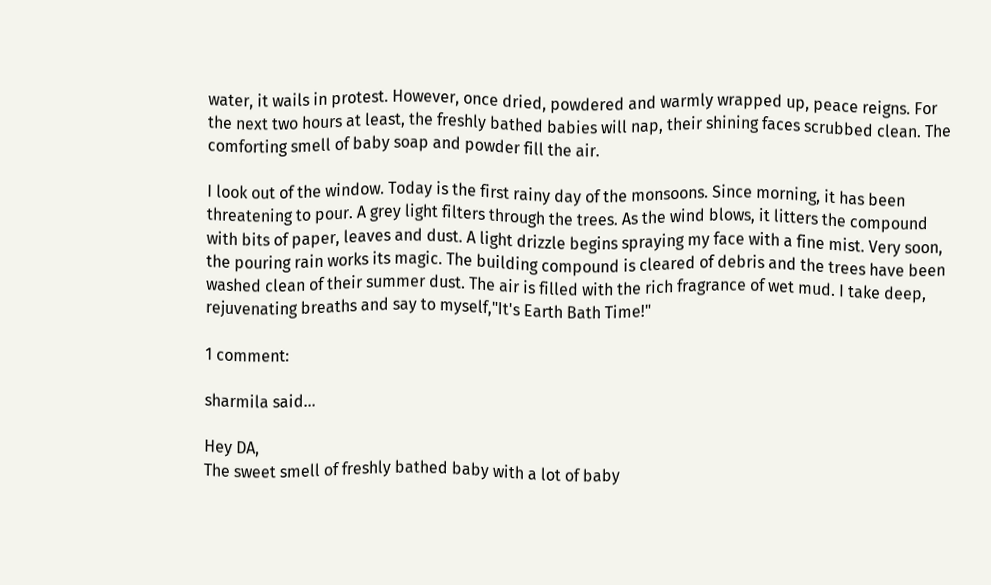water, it wails in protest. However, once dried, powdered and warmly wrapped up, peace reigns. For the next two hours at least, the freshly bathed babies will nap, their shining faces scrubbed clean. The comforting smell of baby soap and powder fill the air.

I look out of the window. Today is the first rainy day of the monsoons. Since morning, it has been threatening to pour. A grey light filters through the trees. As the wind blows, it litters the compound with bits of paper, leaves and dust. A light drizzle begins spraying my face with a fine mist. Very soon, the pouring rain works its magic. The building compound is cleared of debris and the trees have been washed clean of their summer dust. The air is filled with the rich fragrance of wet mud. I take deep, rejuvenating breaths and say to myself,"It's Earth Bath Time!"

1 comment:

sharmila said...

Hey DA,
The sweet smell of freshly bathed baby with a lot of baby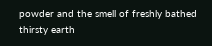powder and the smell of freshly bathed thirsty earth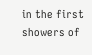in the first showers of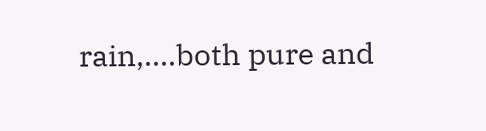rain,....both pure and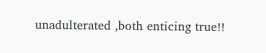unadulterated ,both enticing true!!